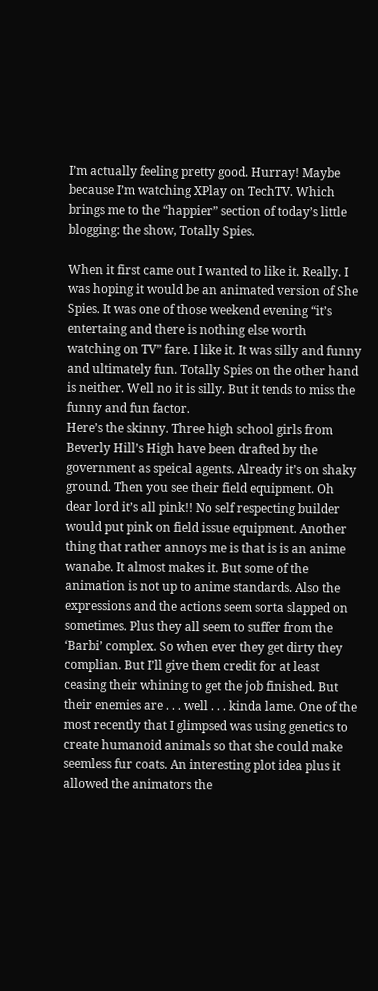I’m actually feeling pretty good. Hurray! Maybe because I’m watching XPlay on TechTV. Which brings me to the “happier” section of today’s little blogging: the show, Totally Spies.

When it first came out I wanted to like it. Really. I was hoping it would be an animated version of She Spies. It was one of those weekend evening “it’s entertaing and there is nothing else worth watching on TV” fare. I like it. It was silly and funny and ultimately fun. Totally Spies on the other hand is neither. Well no it is silly. But it tends to miss the funny and fun factor.
Here’s the skinny. Three high school girls from Beverly Hill’s High have been drafted by the government as speical agents. Already it’s on shaky ground. Then you see their field equipment. Oh dear lord it’s all pink!! No self respecting builder would put pink on field issue equipment. Another thing that rather annoys me is that is is an anime wanabe. It almost makes it. But some of the animation is not up to anime standards. Also the expressions and the actions seem sorta slapped on sometimes. Plus they all seem to suffer from the ‘Barbi’ complex. So when ever they get dirty they complian. But I’ll give them credit for at least ceasing their whining to get the job finished. But their enemies are . . . well . . . kinda lame. One of the most recently that I glimpsed was using genetics to create humanoid animals so that she could make seemless fur coats. An interesting plot idea plus it allowed the animators the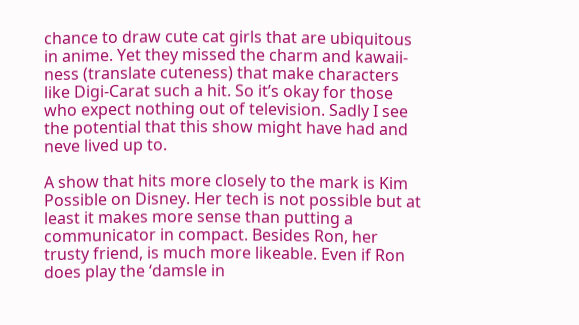chance to draw cute cat girls that are ubiquitous in anime. Yet they missed the charm and kawaii-ness (translate cuteness) that make characters like Digi-Carat such a hit. So it’s okay for those who expect nothing out of television. Sadly I see the potential that this show might have had and neve lived up to.

A show that hits more closely to the mark is Kim Possible on Disney. Her tech is not possible but at least it makes more sense than putting a communicator in compact. Besides Ron, her trusty friend, is much more likeable. Even if Ron does play the ‘damsle in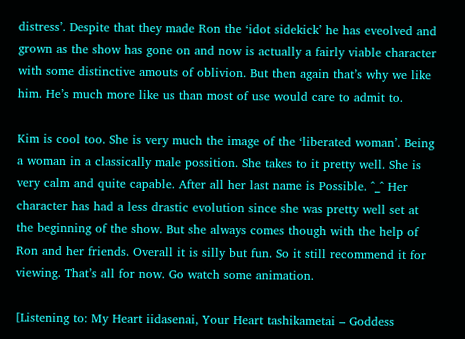distress’. Despite that they made Ron the ‘idot sidekick’ he has eveolved and grown as the show has gone on and now is actually a fairly viable character with some distinctive amouts of oblivion. But then again that’s why we like him. He’s much more like us than most of use would care to admit to.

Kim is cool too. She is very much the image of the ‘liberated woman’. Being a woman in a classically male possition. She takes to it pretty well. She is very calm and quite capable. After all her last name is Possible. ^_^ Her character has had a less drastic evolution since she was pretty well set at the beginning of the show. But she always comes though with the help of Ron and her friends. Overall it is silly but fun. So it still recommend it for viewing. That’s all for now. Go watch some animation.

[Listening to: My Heart iidasenai, Your Heart tashikametai – Goddess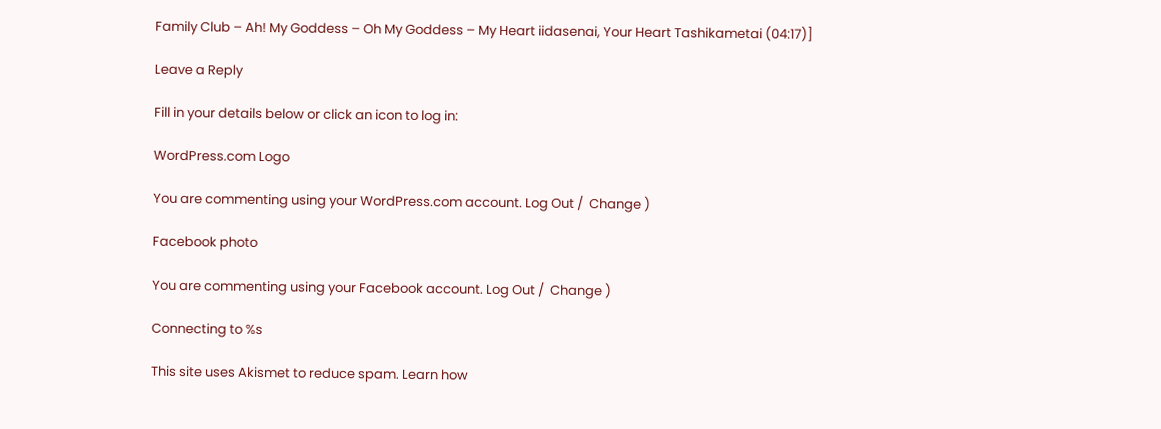Family Club – Ah! My Goddess – Oh My Goddess – My Heart iidasenai, Your Heart Tashikametai (04:17)]

Leave a Reply

Fill in your details below or click an icon to log in:

WordPress.com Logo

You are commenting using your WordPress.com account. Log Out /  Change )

Facebook photo

You are commenting using your Facebook account. Log Out /  Change )

Connecting to %s

This site uses Akismet to reduce spam. Learn how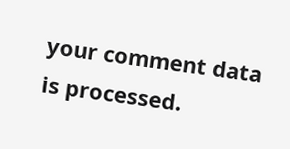your comment data is processed.